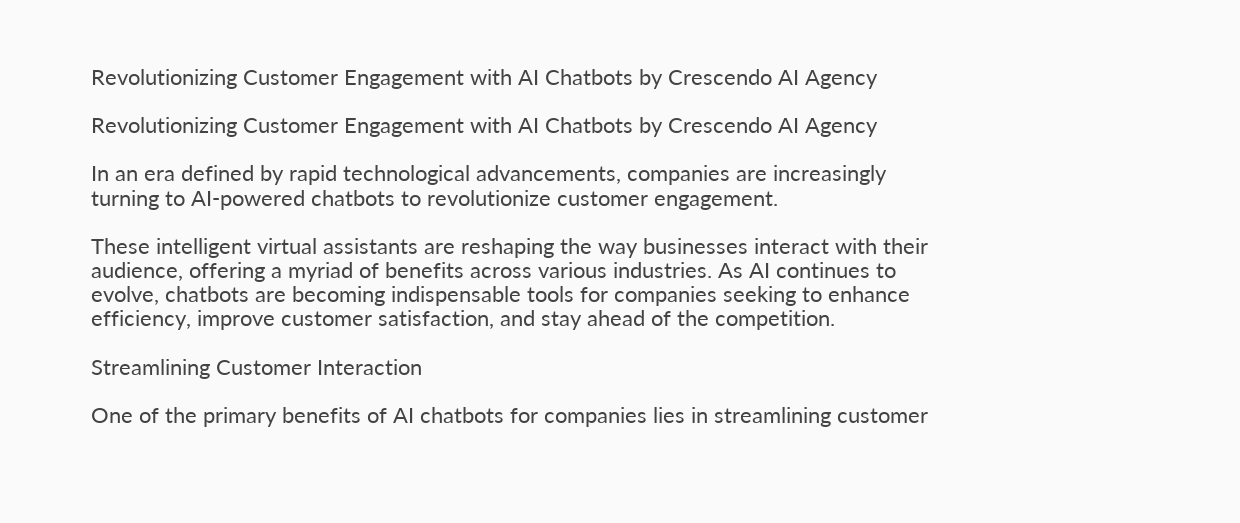Revolutionizing Customer Engagement with AI Chatbots by Crescendo AI Agency

Revolutionizing Customer Engagement with AI Chatbots by Crescendo AI Agency

In an era defined by rapid technological advancements, companies are increasingly turning to AI-powered chatbots to revolutionize customer engagement.

These intelligent virtual assistants are reshaping the way businesses interact with their audience, offering a myriad of benefits across various industries. As AI continues to evolve, chatbots are becoming indispensable tools for companies seeking to enhance efficiency, improve customer satisfaction, and stay ahead of the competition.

Streamlining Customer Interaction

One of the primary benefits of AI chatbots for companies lies in streamlining customer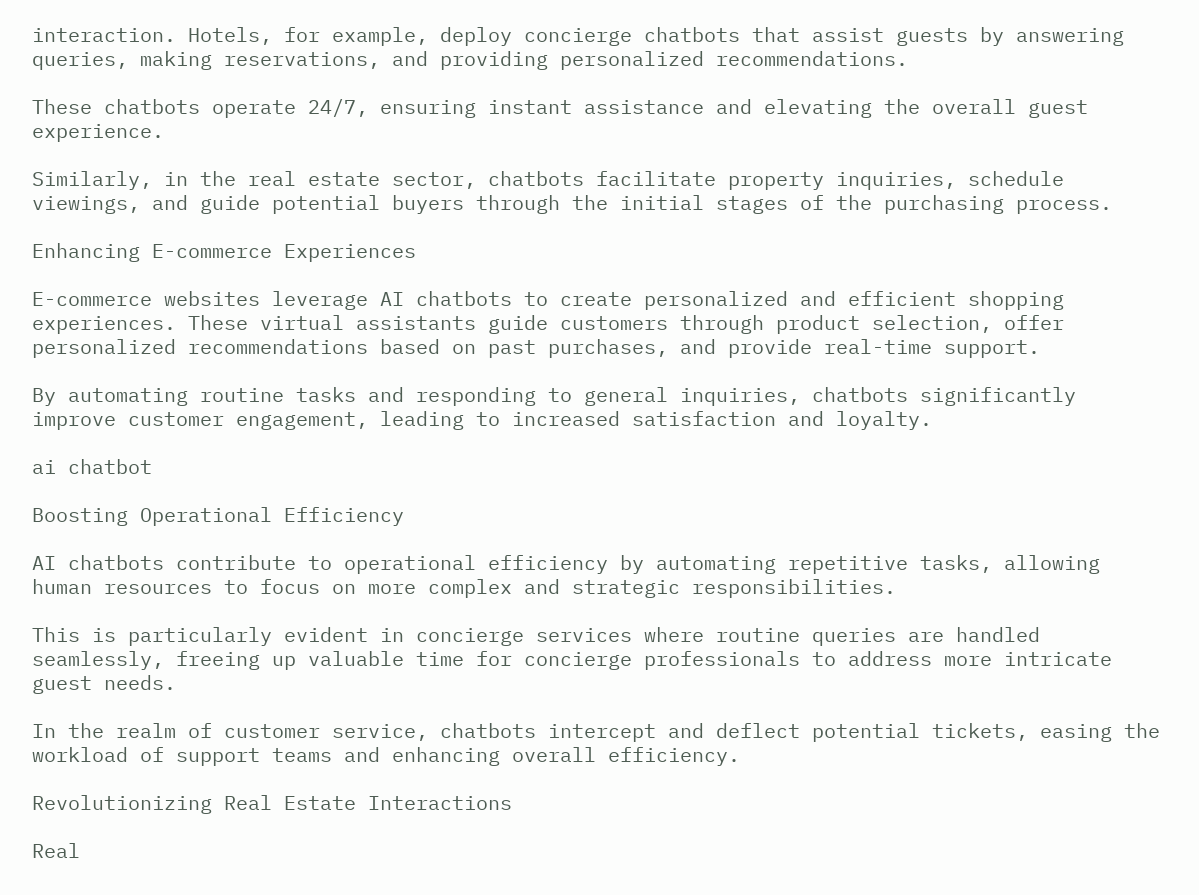interaction. Hotels, for example, deploy concierge chatbots that assist guests by answering queries, making reservations, and providing personalized recommendations.

These chatbots operate 24/7, ensuring instant assistance and elevating the overall guest experience.

Similarly, in the real estate sector, chatbots facilitate property inquiries, schedule viewings, and guide potential buyers through the initial stages of the purchasing process.

Enhancing E-commerce Experiences

E-commerce websites leverage AI chatbots to create personalized and efficient shopping experiences. These virtual assistants guide customers through product selection, offer personalized recommendations based on past purchases, and provide real-time support.

By automating routine tasks and responding to general inquiries, chatbots significantly improve customer engagement, leading to increased satisfaction and loyalty.

ai chatbot

Boosting Operational Efficiency

AI chatbots contribute to operational efficiency by automating repetitive tasks, allowing human resources to focus on more complex and strategic responsibilities.

This is particularly evident in concierge services where routine queries are handled seamlessly, freeing up valuable time for concierge professionals to address more intricate guest needs.

In the realm of customer service, chatbots intercept and deflect potential tickets, easing the workload of support teams and enhancing overall efficiency.

Revolutionizing Real Estate Interactions

Real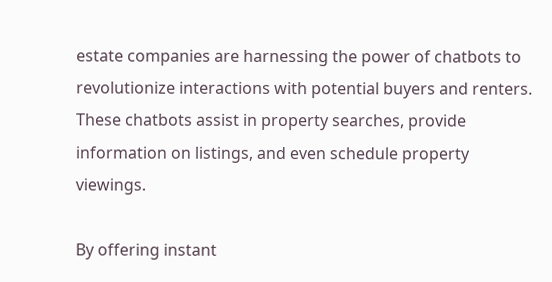estate companies are harnessing the power of chatbots to revolutionize interactions with potential buyers and renters. These chatbots assist in property searches, provide information on listings, and even schedule property viewings.

By offering instant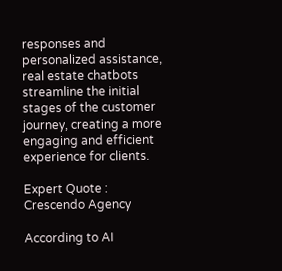responses and personalized assistance, real estate chatbots streamline the initial stages of the customer journey, creating a more engaging and efficient experience for clients.

Expert Quote : Crescendo Agency

According to AI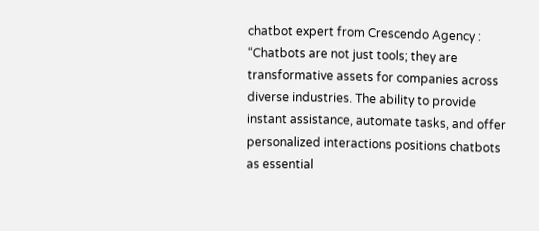chatbot expert from Crescendo Agency : “Chatbots are not just tools; they are transformative assets for companies across diverse industries. The ability to provide instant assistance, automate tasks, and offer personalized interactions positions chatbots as essential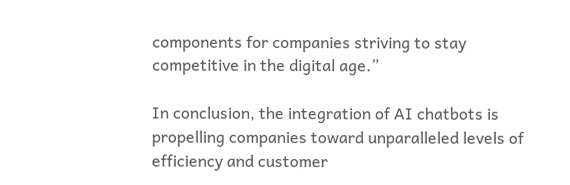components for companies striving to stay competitive in the digital age.”

In conclusion, the integration of AI chatbots is propelling companies toward unparalleled levels of efficiency and customer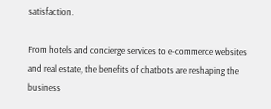satisfaction.

From hotels and concierge services to e-commerce websites and real estate, the benefits of chatbots are reshaping the business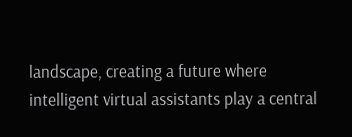landscape, creating a future where intelligent virtual assistants play a central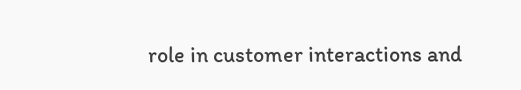role in customer interactions and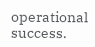operational success.